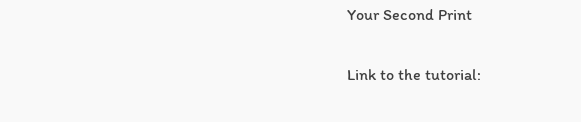Your Second Print

Link to the tutorial: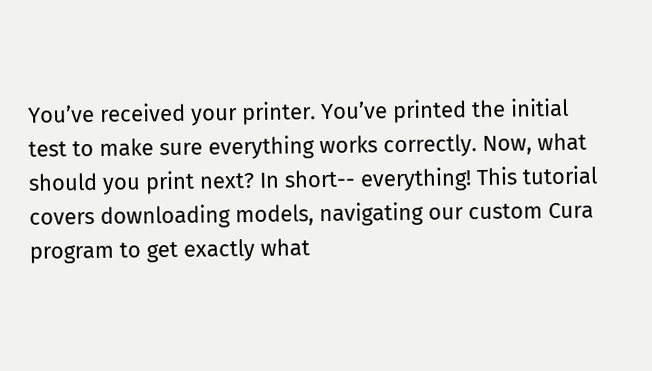You’ve received your printer. You’ve printed the initial test to make sure everything works correctly. Now, what should you print next? In short-- everything! This tutorial covers downloading models, navigating our custom Cura program to get exactly what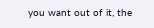you want out of it, the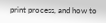print process, and how to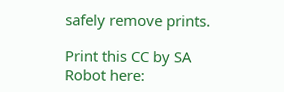safely remove prints.

Print this CC by SA Robot here: